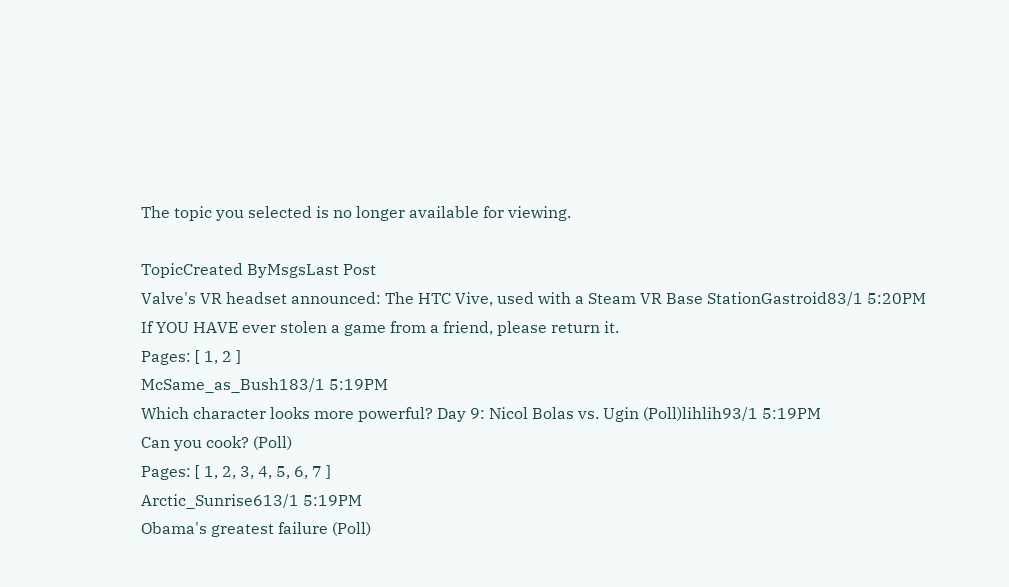The topic you selected is no longer available for viewing.

TopicCreated ByMsgsLast Post
Valve's VR headset announced: The HTC Vive, used with a Steam VR Base StationGastroid83/1 5:20PM
If YOU HAVE ever stolen a game from a friend, please return it.
Pages: [ 1, 2 ]
McSame_as_Bush183/1 5:19PM
Which character looks more powerful? Day 9: Nicol Bolas vs. Ugin (Poll)lihlih93/1 5:19PM
Can you cook? (Poll)
Pages: [ 1, 2, 3, 4, 5, 6, 7 ]
Arctic_Sunrise613/1 5:19PM
Obama's greatest failure (Poll)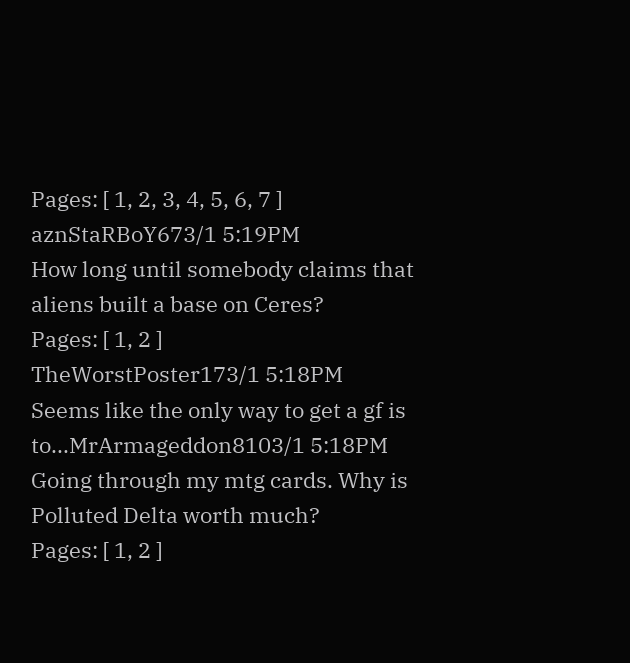Pages: [ 1, 2, 3, 4, 5, 6, 7 ]
aznStaRBoY673/1 5:19PM
How long until somebody claims that aliens built a base on Ceres?
Pages: [ 1, 2 ]
TheWorstPoster173/1 5:18PM
Seems like the only way to get a gf is to...MrArmageddon8103/1 5:18PM
Going through my mtg cards. Why is Polluted Delta worth much?
Pages: [ 1, 2 ]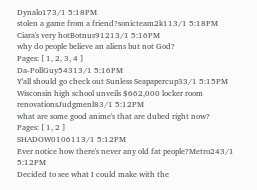Dynalo173/1 5:18PM
stolen a game from a friend?sonicteam2k113/1 5:18PM
Ciara's very hotBotnus91213/1 5:16PM
why do people believe an aliens but not God?
Pages: [ 1, 2, 3, 4 ]
Da-PollGuy54313/1 5:16PM
Y'all should go check out Sunless Seapapercup33/1 5:15PM
Wisconsin high school unveils $662,000 locker room renovationsJudgmenl83/1 5:12PM
what are some good anime's that are dubed right now?
Pages: [ 1, 2 ]
SHADOW0106113/1 5:12PM
Ever notice how there's never any old fat people?Metro243/1 5:12PM
Decided to see what I could make with the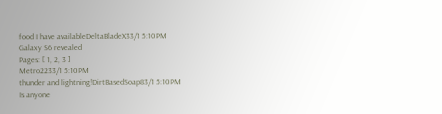food I have availableDeltaBladeX33/1 5:10PM
Galaxy S6 revealed
Pages: [ 1, 2, 3 ]
Metro2233/1 5:10PM
thunder and lightning!DirtBasedSoap83/1 5:10PM
Is anyone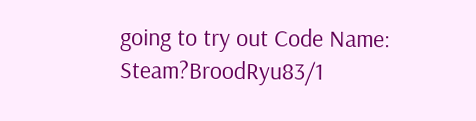going to try out Code Name: Steam?BroodRyu83/1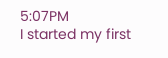5:07PM
I started my first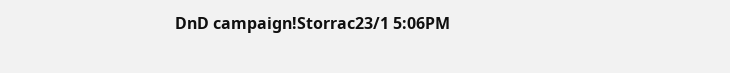DnD campaign!Storrac23/1 5:06PM